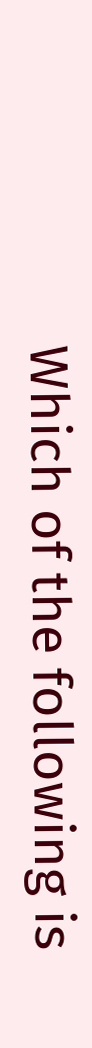Which of the following is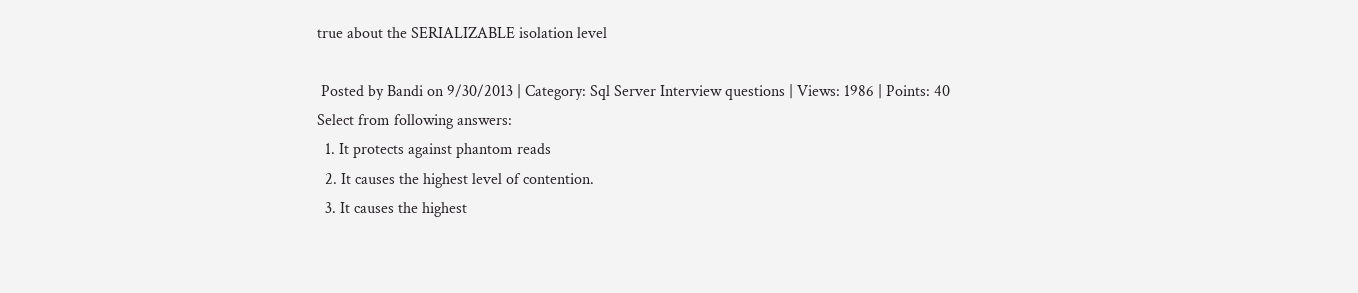true about the SERIALIZABLE isolation level

 Posted by Bandi on 9/30/2013 | Category: Sql Server Interview questions | Views: 1986 | Points: 40
Select from following answers:
  1. It protects against phantom reads
  2. It causes the highest level of contention.
  3. It causes the highest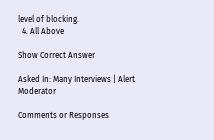level of blocking.
  4. All Above

Show Correct Answer

Asked In: Many Interviews | Alert Moderator

Comments or Responses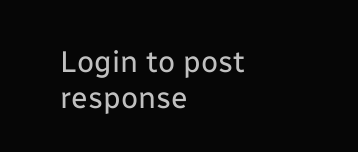Login to post response